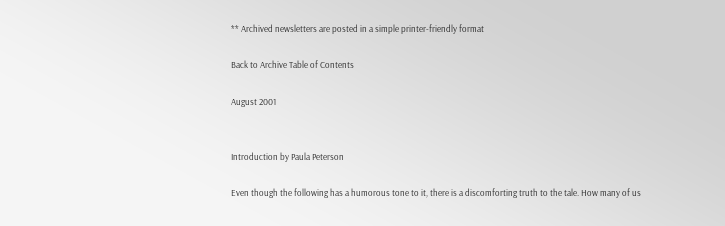** Archived newsletters are posted in a simple printer-friendly format

Back to Archive Table of Contents

August 2001


Introduction by Paula Peterson

Even though the following has a humorous tone to it, there is a discomforting truth to the tale. How many of us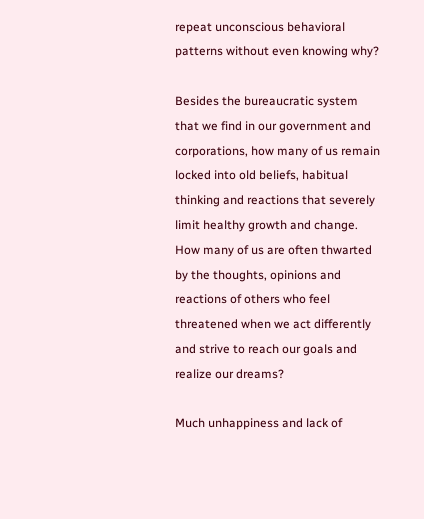repeat unconscious behavioral patterns without even knowing why?

Besides the bureaucratic system that we find in our government and corporations, how many of us remain locked into old beliefs, habitual thinking and reactions that severely limit healthy growth and change. How many of us are often thwarted by the thoughts, opinions and reactions of others who feel threatened when we act differently and strive to reach our goals and realize our dreams?

Much unhappiness and lack of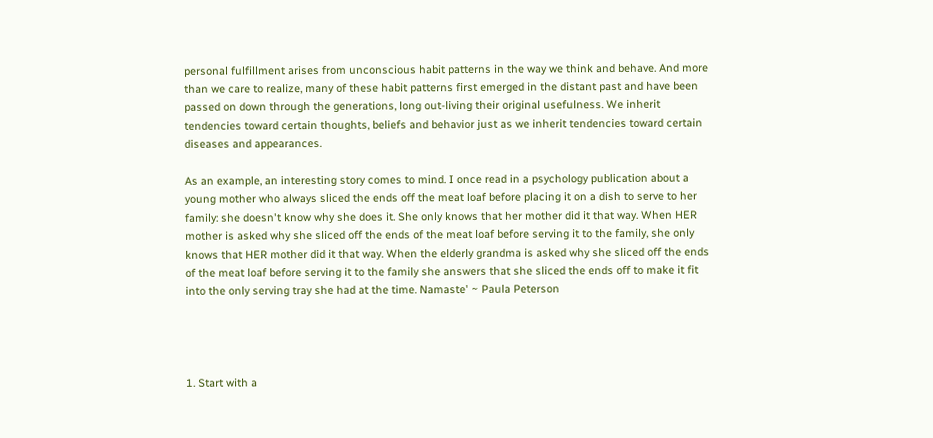personal fulfillment arises from unconscious habit patterns in the way we think and behave. And more than we care to realize, many of these habit patterns first emerged in the distant past and have been passed on down through the generations, long out-living their original usefulness. We inherit tendencies toward certain thoughts, beliefs and behavior just as we inherit tendencies toward certain diseases and appearances.

As an example, an interesting story comes to mind. I once read in a psychology publication about a young mother who always sliced the ends off the meat loaf before placing it on a dish to serve to her family: she doesn't know why she does it. She only knows that her mother did it that way. When HER mother is asked why she sliced off the ends of the meat loaf before serving it to the family, she only knows that HER mother did it that way. When the elderly grandma is asked why she sliced off the ends of the meat loaf before serving it to the family she answers that she sliced the ends off to make it fit into the only serving tray she had at the time. Namaste' ~ Paula Peterson




1. Start with a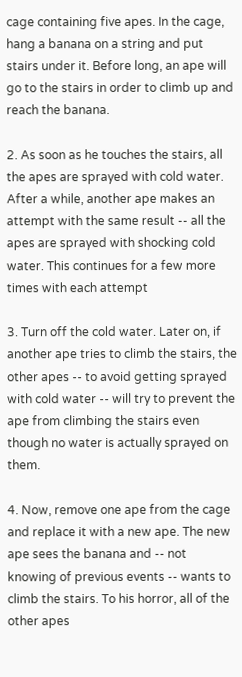cage containing five apes. In the cage, hang a banana on a string and put stairs under it. Before long, an ape will go to the stairs in order to climb up and reach the banana.

2. As soon as he touches the stairs, all the apes are sprayed with cold water. After a while, another ape makes an attempt with the same result -- all the apes are sprayed with shocking cold water. This continues for a few more times with each attempt

3. Turn off the cold water. Later on, if another ape tries to climb the stairs, the other apes -- to avoid getting sprayed with cold water -- will try to prevent the ape from climbing the stairs even though no water is actually sprayed on them.

4. Now, remove one ape from the cage and replace it with a new ape. The new ape sees the banana and -- not knowing of previous events -- wants to climb the stairs. To his horror, all of the other apes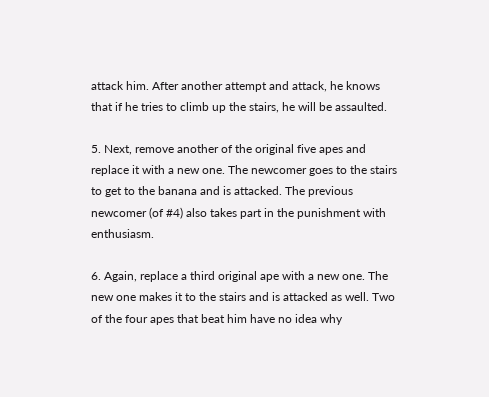attack him. After another attempt and attack, he knows that if he tries to climb up the stairs, he will be assaulted.

5. Next, remove another of the original five apes and replace it with a new one. The newcomer goes to the stairs to get to the banana and is attacked. The previous newcomer (of #4) also takes part in the punishment with enthusiasm.

6. Again, replace a third original ape with a new one. The new one makes it to the stairs and is attacked as well. Two of the four apes that beat him have no idea why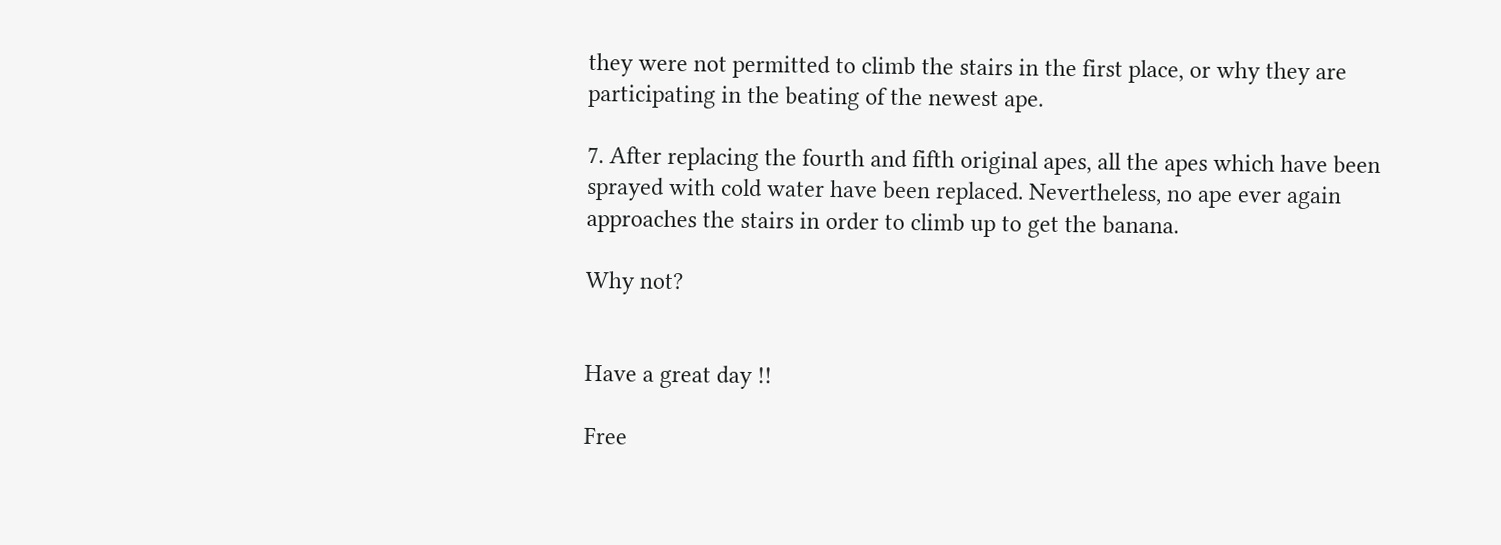they were not permitted to climb the stairs in the first place, or why they are participating in the beating of the newest ape.

7. After replacing the fourth and fifth original apes, all the apes which have been sprayed with cold water have been replaced. Nevertheless, no ape ever again approaches the stairs in order to climb up to get the banana.

Why not?


Have a great day !!

Free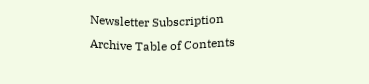Newsletter Subscription
Archive Table of Contents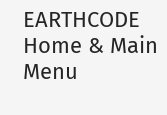EARTHCODE Home & Main Menu